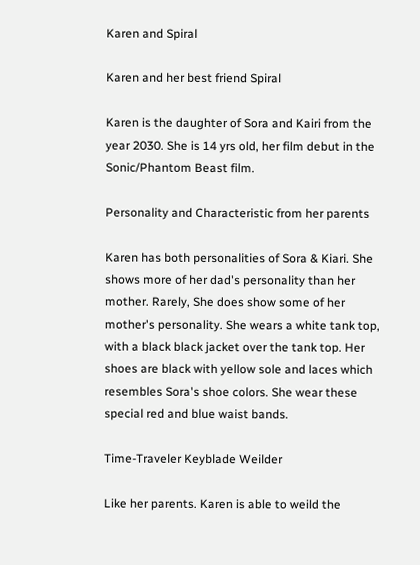Karen and Spiral

Karen and her best friend Spiral

Karen is the daughter of Sora and Kairi from the year 2030. She is 14 yrs old, her film debut in the Sonic/Phantom Beast film.

Personality and Characteristic from her parents

Karen has both personalities of Sora & Kiari. She shows more of her dad's personality than her mother. Rarely, She does show some of her mother's personality. She wears a white tank top, with a black black jacket over the tank top. Her shoes are black with yellow sole and laces which resembles Sora's shoe colors. She wear these special red and blue waist bands.

Time-Traveler Keyblade Weilder

Like her parents. Karen is able to weild the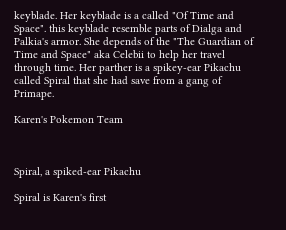keyblade. Her keyblade is a called "Of Time and Space". this keyblade resemble parts of Dialga and Palkia's armor. She depends of the "The Guardian of Time and Space" aka Celebii to help her travel through time. Her parther is a spikey-ear Pikachu called Spiral that she had save from a gang of Primape.

Karen's Pokemon Team



Spiral, a spiked-ear Pikachu

Spiral is Karen's first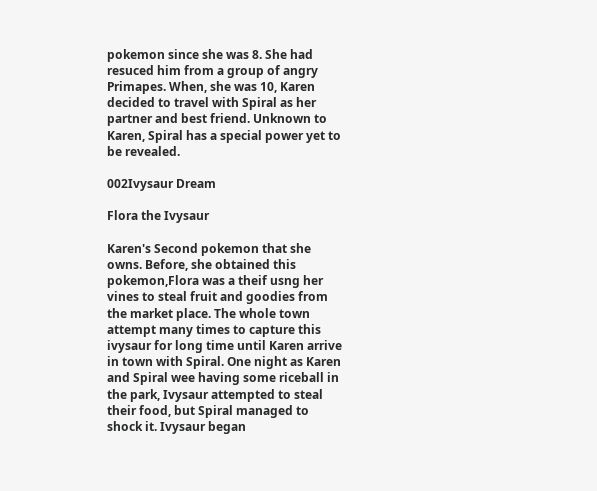pokemon since she was 8. She had resuced him from a group of angry Primapes. When, she was 10, Karen decided to travel with Spiral as her partner and best friend. Unknown to Karen, Spiral has a special power yet to be revealed.

002Ivysaur Dream

Flora the Ivysaur

Karen's Second pokemon that she owns. Before, she obtained this pokemon,Flora was a theif usng her vines to steal fruit and goodies from the market place. The whole town attempt many times to capture this ivysaur for long time until Karen arrive in town with Spiral. One night as Karen and Spiral wee having some riceball in the park, Ivysaur attempted to steal their food, but Spiral managed to shock it. Ivysaur began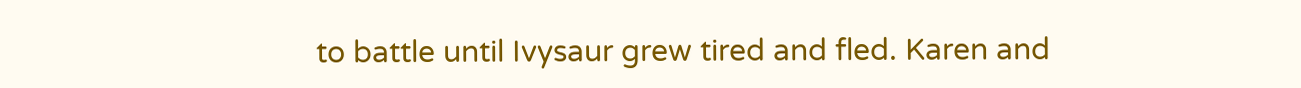to battle until Ivysaur grew tired and fled. Karen and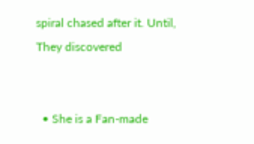spiral chased after it. Until, They discovered


  • She is a Fan-made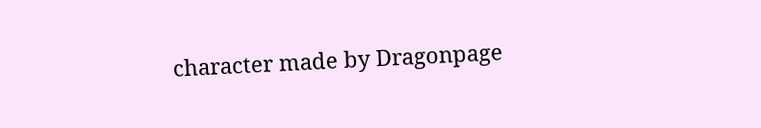character made by Dragonpage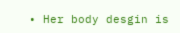• Her body desgin is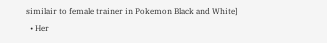similair to female trainer in Pokemon Black and White]
  • Her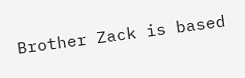Brother Zack is based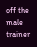off the male trainer